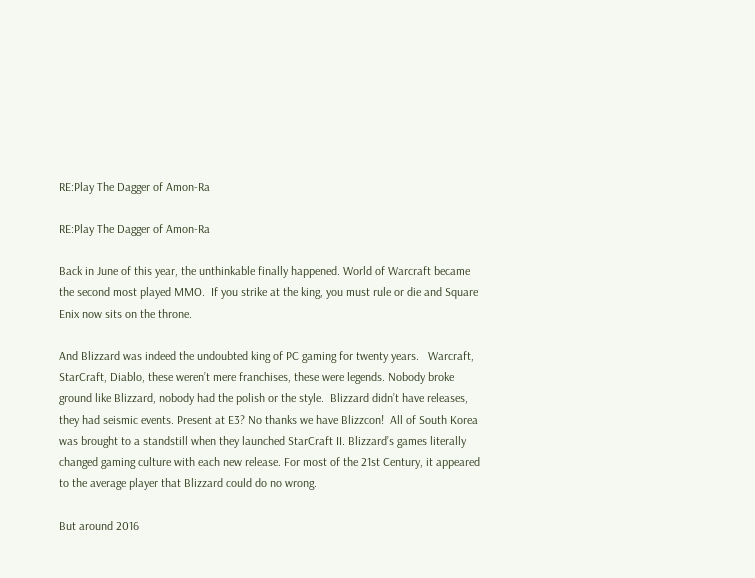RE:Play The Dagger of Amon-Ra

RE:Play The Dagger of Amon-Ra

Back in June of this year, the unthinkable finally happened. World of Warcraft became the second most played MMO.  If you strike at the king, you must rule or die and Square Enix now sits on the throne.

And Blizzard was indeed the undoubted king of PC gaming for twenty years.   Warcraft, StarCraft, Diablo, these weren’t mere franchises, these were legends. Nobody broke ground like Blizzard, nobody had the polish or the style.  Blizzard didn’t have releases, they had seismic events. Present at E3? No thanks we have Blizzcon!  All of South Korea was brought to a standstill when they launched StarCraft II. Blizzard’s games literally changed gaming culture with each new release. For most of the 21st Century, it appeared to the average player that Blizzard could do no wrong.

But around 2016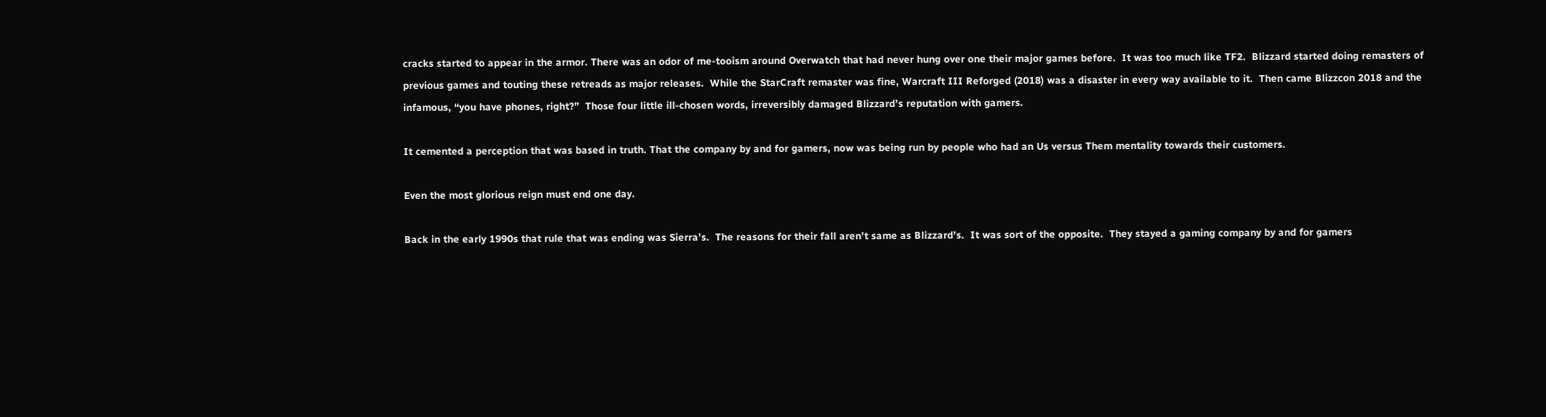cracks started to appear in the armor. There was an odor of me-tooism around Overwatch that had never hung over one their major games before.  It was too much like TF2.  Blizzard started doing remasters of previous games and touting these retreads as major releases.  While the StarCraft remaster was fine, Warcraft III Reforged (2018) was a disaster in every way available to it.  Then came Blizzcon 2018 and the infamous, “you have phones, right?”  Those four little ill-chosen words, irreversibly damaged Blizzard’s reputation with gamers.

It cemented a perception that was based in truth. That the company by and for gamers, now was being run by people who had an Us versus Them mentality towards their customers.

Even the most glorious reign must end one day.

Back in the early 1990s that rule that was ending was Sierra’s.  The reasons for their fall aren’t same as Blizzard’s.  It was sort of the opposite.  They stayed a gaming company by and for gamers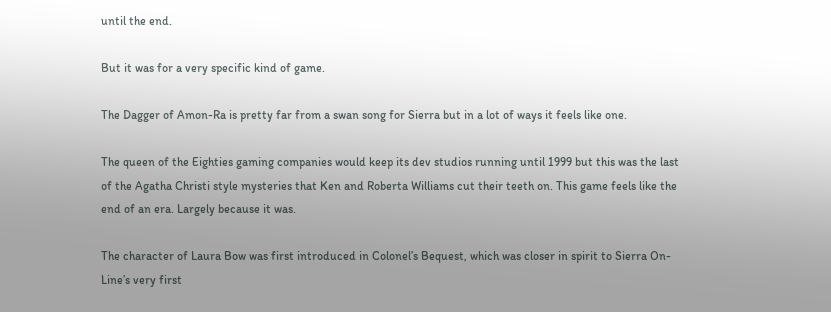until the end.

But it was for a very specific kind of game.

The Dagger of Amon-Ra is pretty far from a swan song for Sierra but in a lot of ways it feels like one.

The queen of the Eighties gaming companies would keep its dev studios running until 1999 but this was the last of the Agatha Christi style mysteries that Ken and Roberta Williams cut their teeth on. This game feels like the end of an era. Largely because it was.

The character of Laura Bow was first introduced in Colonel’s Bequest, which was closer in spirit to Sierra On-Line’s very first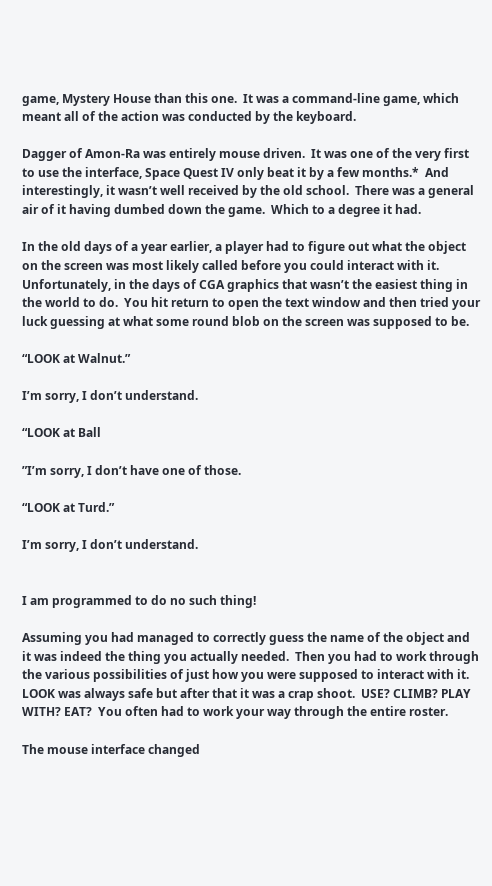game, Mystery House than this one.  It was a command-line game, which meant all of the action was conducted by the keyboard.

Dagger of Amon-Ra was entirely mouse driven.  It was one of the very first to use the interface, Space Quest IV only beat it by a few months.*  And interestingly, it wasn’t well received by the old school.  There was a general air of it having dumbed down the game.  Which to a degree it had.

In the old days of a year earlier, a player had to figure out what the object on the screen was most likely called before you could interact with it.  Unfortunately, in the days of CGA graphics that wasn’t the easiest thing in the world to do.  You hit return to open the text window and then tried your luck guessing at what some round blob on the screen was supposed to be.

“LOOK at Walnut.”

I’m sorry, I don’t understand.

“LOOK at Ball

”I’m sorry, I don’t have one of those.

“LOOK at Turd.”

I’m sorry, I don’t understand.


I am programmed to do no such thing!

Assuming you had managed to correctly guess the name of the object and it was indeed the thing you actually needed.  Then you had to work through the various possibilities of just how you were supposed to interact with it. LOOK was always safe but after that it was a crap shoot.  USE? CLIMB? PLAY WITH? EAT?  You often had to work your way through the entire roster.

The mouse interface changed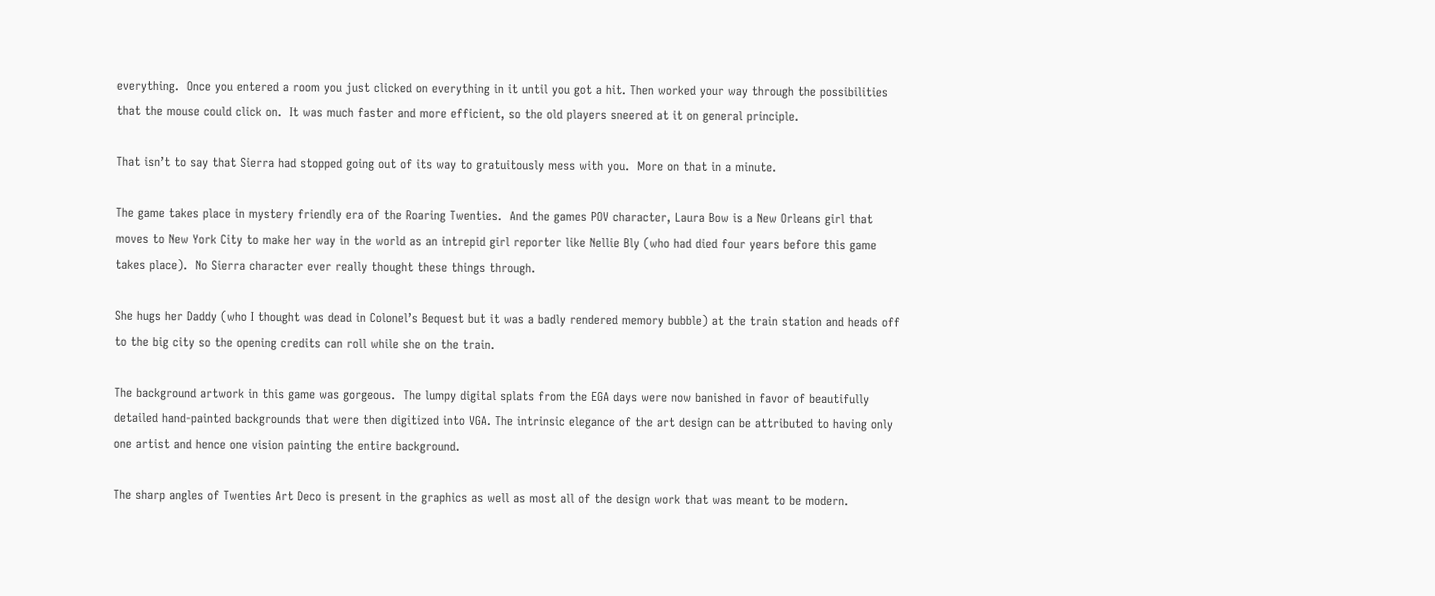everything.  Once you entered a room you just clicked on everything in it until you got a hit. Then worked your way through the possibilities that the mouse could click on.  It was much faster and more efficient, so the old players sneered at it on general principle.

That isn’t to say that Sierra had stopped going out of its way to gratuitously mess with you.  More on that in a minute.

The game takes place in mystery friendly era of the Roaring Twenties.  And the games POV character, Laura Bow is a New Orleans girl that moves to New York City to make her way in the world as an intrepid girl reporter like Nellie Bly (who had died four years before this game takes place).  No Sierra character ever really thought these things through.

She hugs her Daddy (who I thought was dead in Colonel’s Bequest but it was a badly rendered memory bubble) at the train station and heads off to the big city so the opening credits can roll while she on the train.

The background artwork in this game was gorgeous.  The lumpy digital splats from the EGA days were now banished in favor of beautifully detailed hand-painted backgrounds that were then digitized into VGA. The intrinsic elegance of the art design can be attributed to having only one artist and hence one vision painting the entire background.

The sharp angles of Twenties Art Deco is present in the graphics as well as most all of the design work that was meant to be modern.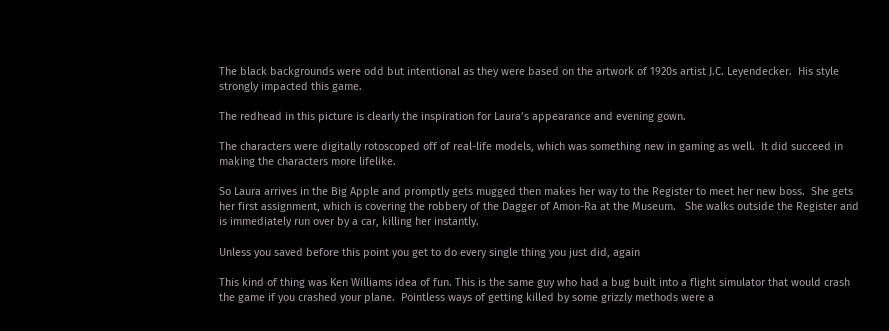The black backgrounds were odd but intentional as they were based on the artwork of 1920s artist J.C. Leyendecker.  His style strongly impacted this game.

The redhead in this picture is clearly the inspiration for Laura’s appearance and evening gown.

The characters were digitally rotoscoped off of real-life models, which was something new in gaming as well.  It did succeed in making the characters more lifelike.

So Laura arrives in the Big Apple and promptly gets mugged then makes her way to the Register to meet her new boss.  She gets her first assignment, which is covering the robbery of the Dagger of Amon-Ra at the Museum.   She walks outside the Register and is immediately run over by a car, killing her instantly.

Unless you saved before this point you get to do every single thing you just did, again

This kind of thing was Ken Williams idea of fun. This is the same guy who had a bug built into a flight simulator that would crash the game if you crashed your plane.  Pointless ways of getting killed by some grizzly methods were a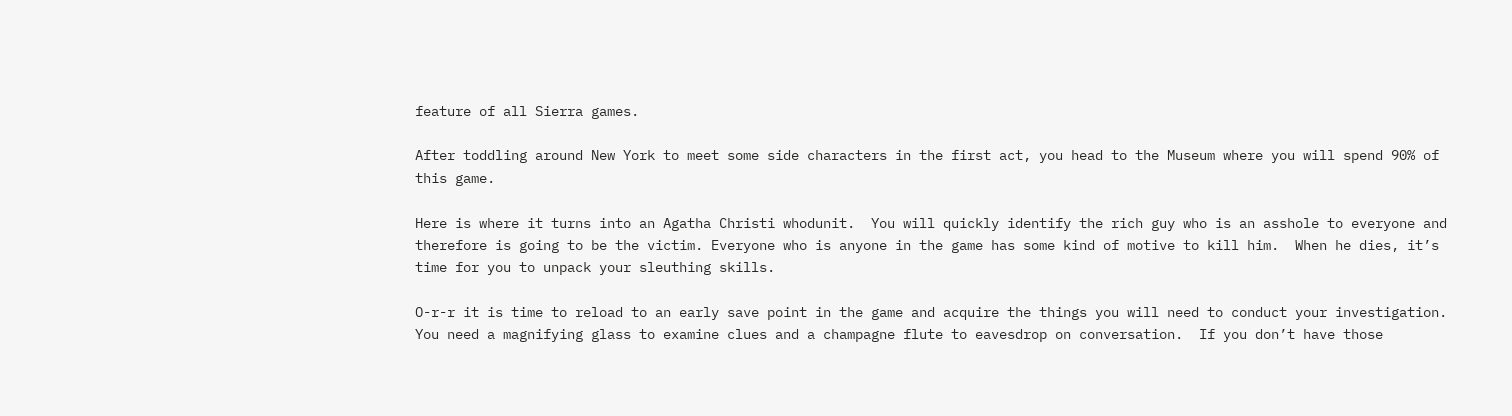feature of all Sierra games.

After toddling around New York to meet some side characters in the first act, you head to the Museum where you will spend 90% of this game.

Here is where it turns into an Agatha Christi whodunit.  You will quickly identify the rich guy who is an asshole to everyone and therefore is going to be the victim. Everyone who is anyone in the game has some kind of motive to kill him.  When he dies, it’s time for you to unpack your sleuthing skills.

O-r-r it is time to reload to an early save point in the game and acquire the things you will need to conduct your investigation.  You need a magnifying glass to examine clues and a champagne flute to eavesdrop on conversation.  If you don’t have those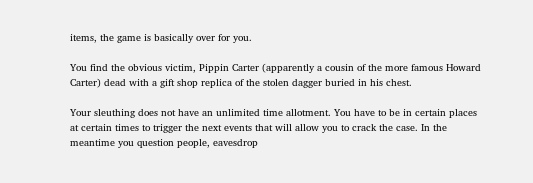items, the game is basically over for you.

You find the obvious victim, Pippin Carter (apparently a cousin of the more famous Howard Carter) dead with a gift shop replica of the stolen dagger buried in his chest.

Your sleuthing does not have an unlimited time allotment. You have to be in certain places at certain times to trigger the next events that will allow you to crack the case. In the meantime you question people, eavesdrop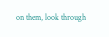on them, look through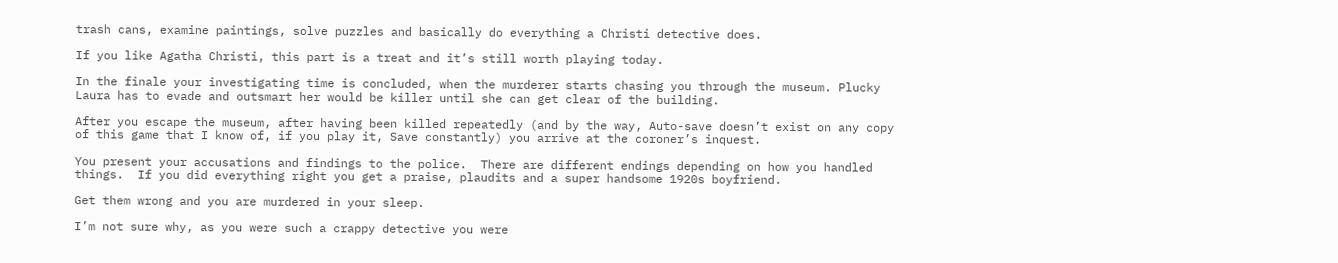trash cans, examine paintings, solve puzzles and basically do everything a Christi detective does.

If you like Agatha Christi, this part is a treat and it’s still worth playing today.

In the finale your investigating time is concluded, when the murderer starts chasing you through the museum. Plucky Laura has to evade and outsmart her would be killer until she can get clear of the building.

After you escape the museum, after having been killed repeatedly (and by the way, Auto-save doesn’t exist on any copy of this game that I know of, if you play it, Save constantly) you arrive at the coroner’s inquest.

You present your accusations and findings to the police.  There are different endings depending on how you handled things.  If you did everything right you get a praise, plaudits and a super handsome 1920s boyfriend.

Get them wrong and you are murdered in your sleep.

I’m not sure why, as you were such a crappy detective you were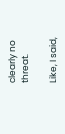clearly no threat.

Like, I said,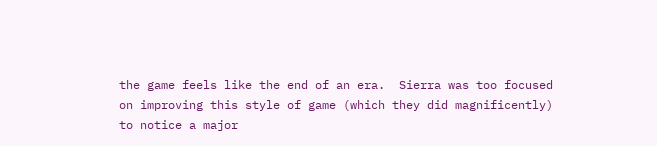the game feels like the end of an era.  Sierra was too focused on improving this style of game (which they did magnificently) to notice a major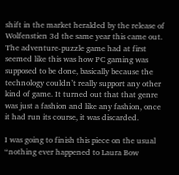shift in the market heralded by the release of Wolfenstien 3d the same year this came out. The adventure-puzzle game had at first seemed like this was how PC gaming was supposed to be done, basically because the technology couldn’t really support any other kind of game. It turned out that that genre was just a fashion and like any fashion, once it had run its course, it was discarded.

I was going to finish this piece on the usual “nothing ever happened to Laura Bow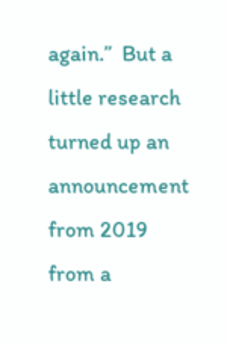again.”  But a little research turned up an announcement from 2019 from a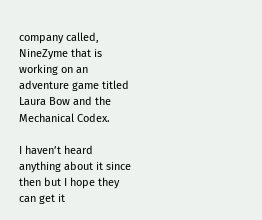company called, NineZyme that is working on an adventure game titled Laura Bow and the Mechanical Codex.

I haven’t heard anything about it since then but I hope they can get it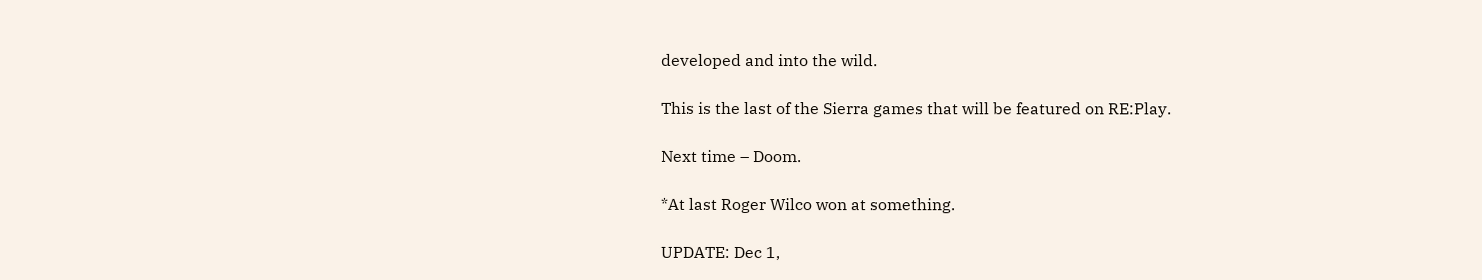developed and into the wild.

This is the last of the Sierra games that will be featured on RE:Play.

Next time – Doom.

*At last Roger Wilco won at something.

UPDATE: Dec 1,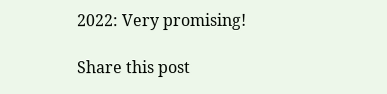2022: Very promising!

Share this post